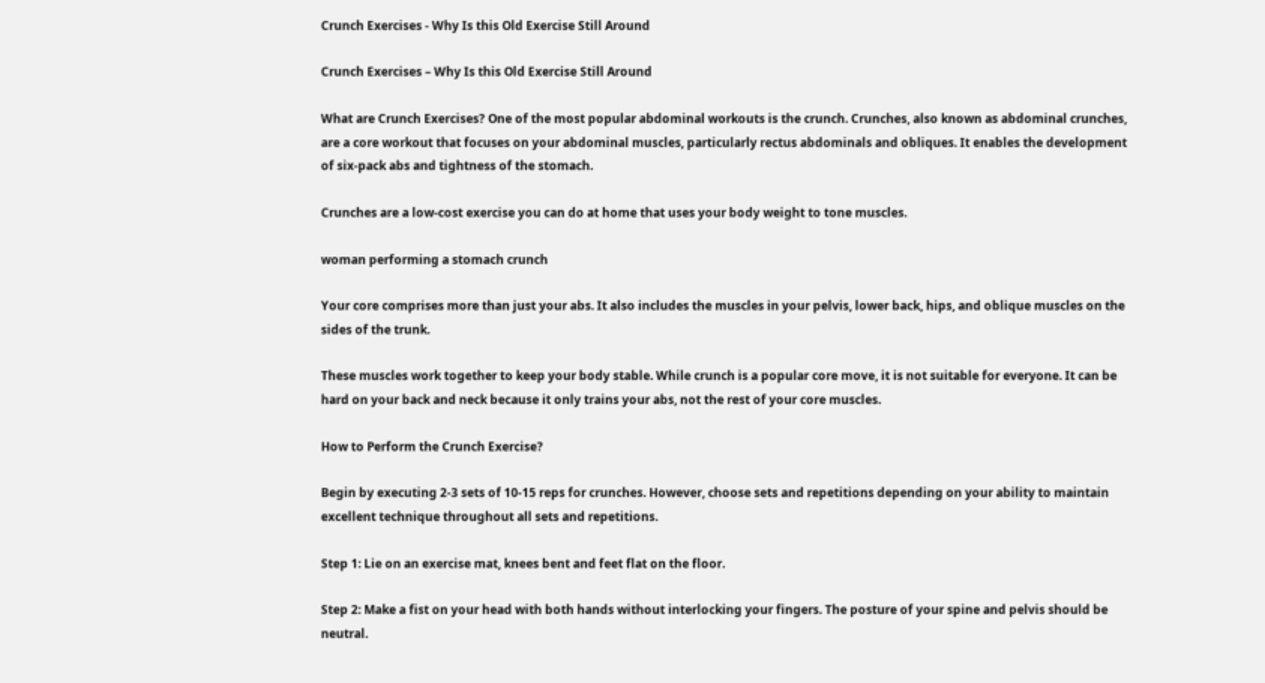Crunch Exercises - Why Is this Old Exercise Still Around

Crunch Exercises – Why Is this Old Exercise Still Around

What are Crunch Exercises? One of the most popular abdominal workouts is the crunch. Crunches, also known as abdominal crunches, are a core workout that focuses on your abdominal muscles, particularly rectus abdominals and obliques. It enables the development of six-pack abs and tightness of the stomach.

Crunches are a low-cost exercise you can do at home that uses your body weight to tone muscles.

woman performing a stomach crunch

Your core comprises more than just your abs. It also includes the muscles in your pelvis, lower back, hips, and oblique muscles on the sides of the trunk.

These muscles work together to keep your body stable. While crunch is a popular core move, it is not suitable for everyone. It can be hard on your back and neck because it only trains your abs, not the rest of your core muscles.

How to Perform the Crunch Exercise?

Begin by executing 2-3 sets of 10-15 reps for crunches. However, choose sets and repetitions depending on your ability to maintain excellent technique throughout all sets and repetitions.

Step 1: Lie on an exercise mat, knees bent and feet flat on the floor.

Step 2: Make a fist on your head with both hands without interlocking your fingers. The posture of your spine and pelvis should be neutral.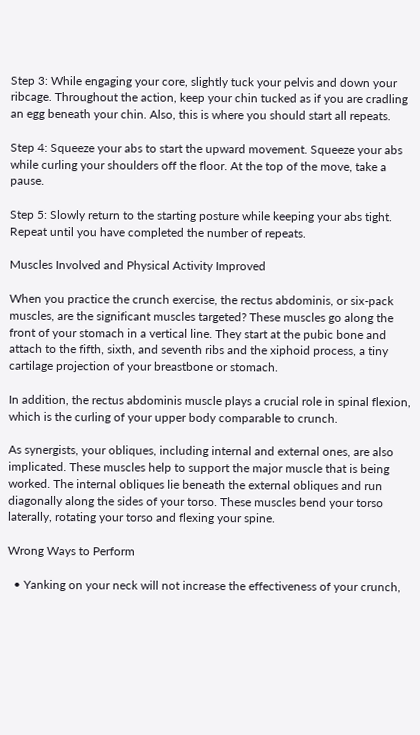Step 3: While engaging your core, slightly tuck your pelvis and down your ribcage. Throughout the action, keep your chin tucked as if you are cradling an egg beneath your chin. Also, this is where you should start all repeats.

Step 4: Squeeze your abs to start the upward movement. Squeeze your abs while curling your shoulders off the floor. At the top of the move, take a pause.

Step 5: Slowly return to the starting posture while keeping your abs tight. Repeat until you have completed the number of repeats.

Muscles Involved and Physical Activity Improved

When you practice the crunch exercise, the rectus abdominis, or six-pack muscles, are the significant muscles targeted? These muscles go along the front of your stomach in a vertical line. They start at the pubic bone and attach to the fifth, sixth, and seventh ribs and the xiphoid process, a tiny cartilage projection of your breastbone or stomach.

In addition, the rectus abdominis muscle plays a crucial role in spinal flexion, which is the curling of your upper body comparable to crunch.

As synergists, your obliques, including internal and external ones, are also implicated. These muscles help to support the major muscle that is being worked. The internal obliques lie beneath the external obliques and run diagonally along the sides of your torso. These muscles bend your torso laterally, rotating your torso and flexing your spine.

Wrong Ways to Perform

  • Yanking on your neck will not increase the effectiveness of your crunch,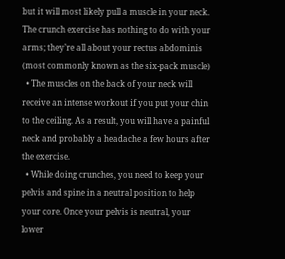but it will most likely pull a muscle in your neck. The crunch exercise has nothing to do with your arms; they’re all about your rectus abdominis (most commonly known as the six-pack muscle)
  • The muscles on the back of your neck will receive an intense workout if you put your chin to the ceiling. As a result, you will have a painful neck and probably a headache a few hours after the exercise.
  • While doing crunches, you need to keep your pelvis and spine in a neutral position to help your core. Once your pelvis is neutral, your lower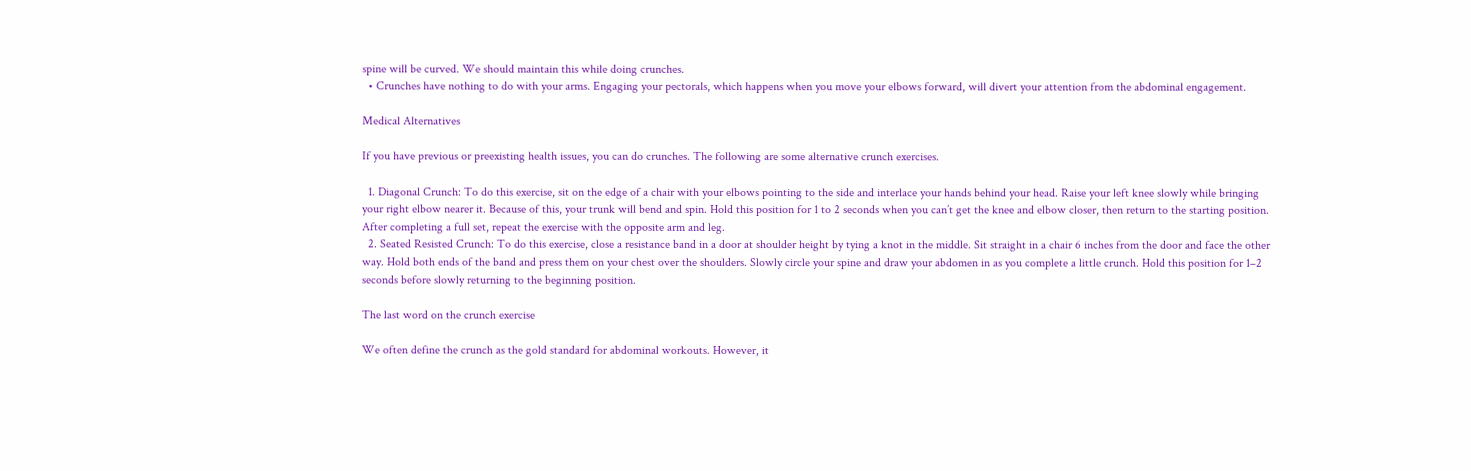spine will be curved. We should maintain this while doing crunches.
  • Crunches have nothing to do with your arms. Engaging your pectorals, which happens when you move your elbows forward, will divert your attention from the abdominal engagement.

Medical Alternatives

If you have previous or preexisting health issues, you can do crunches. The following are some alternative crunch exercises.

  1. Diagonal Crunch: To do this exercise, sit on the edge of a chair with your elbows pointing to the side and interlace your hands behind your head. Raise your left knee slowly while bringing your right elbow nearer it. Because of this, your trunk will bend and spin. Hold this position for 1 to 2 seconds when you can’t get the knee and elbow closer, then return to the starting position. After completing a full set, repeat the exercise with the opposite arm and leg.
  2. Seated Resisted Crunch: To do this exercise, close a resistance band in a door at shoulder height by tying a knot in the middle. Sit straight in a chair 6 inches from the door and face the other way. Hold both ends of the band and press them on your chest over the shoulders. Slowly circle your spine and draw your abdomen in as you complete a little crunch. Hold this position for 1–2 seconds before slowly returning to the beginning position.

The last word on the crunch exercise

We often define the crunch as the gold standard for abdominal workouts. However, it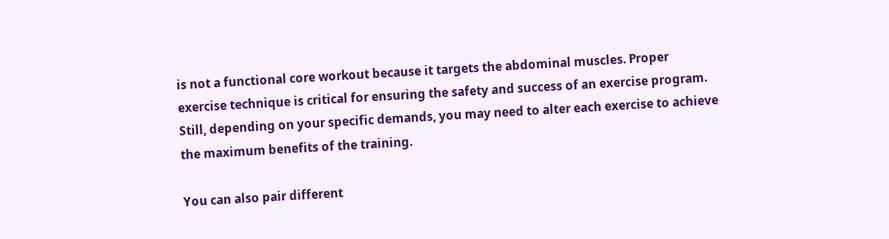is not a functional core workout because it targets the abdominal muscles. Proper exercise technique is critical for ensuring the safety and success of an exercise program. Still, depending on your specific demands, you may need to alter each exercise to achieve the maximum benefits of the training.

You can also pair different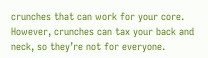crunches that can work for your core. However, crunches can tax your back and neck, so they’re not for everyone.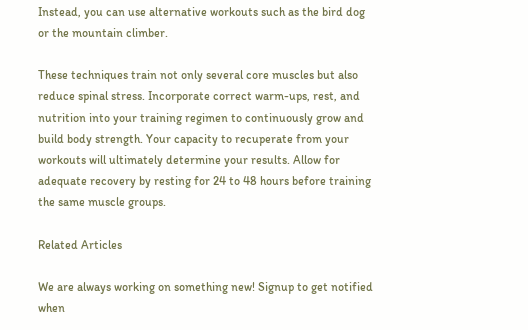Instead, you can use alternative workouts such as the bird dog or the mountain climber.

These techniques train not only several core muscles but also reduce spinal stress. Incorporate correct warm-ups, rest, and nutrition into your training regimen to continuously grow and build body strength. Your capacity to recuperate from your workouts will ultimately determine your results. Allow for adequate recovery by resting for 24 to 48 hours before training the same muscle groups.

Related Articles

We are always working on something new! Signup to get notified when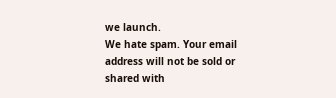we launch.
We hate spam. Your email address will not be sold or shared with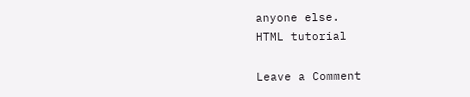anyone else.
HTML tutorial

Leave a Comment